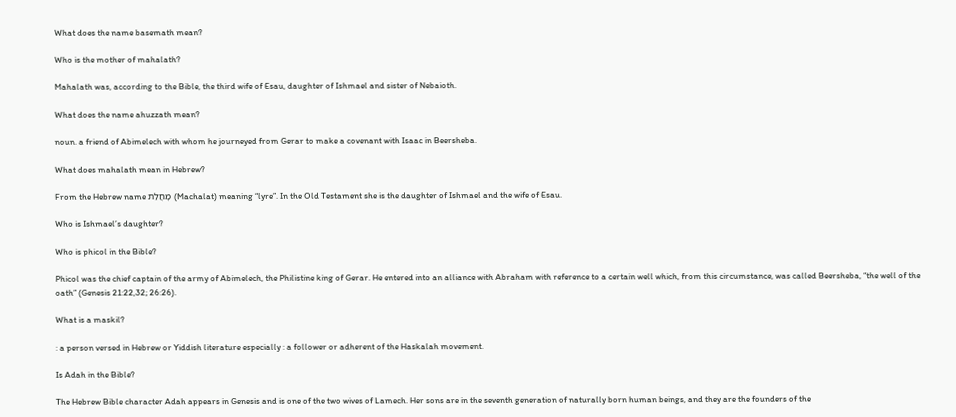What does the name basemath mean?

Who is the mother of mahalath?

Mahalath was, according to the Bible, the third wife of Esau, daughter of Ishmael and sister of Nebaioth.

What does the name ahuzzath mean?

noun. a friend of Abimelech with whom he journeyed from Gerar to make a covenant with Isaac in Beersheba.

What does mahalath mean in Hebrew?

From the Hebrew name מָחֲלַת (Machalat) meaning “lyre”. In the Old Testament she is the daughter of Ishmael and the wife of Esau.

Who is Ishmael’s daughter?

Who is phicol in the Bible?

Phicol was the chief captain of the army of Abimelech, the Philistine king of Gerar. He entered into an alliance with Abraham with reference to a certain well which, from this circumstance, was called Beersheba, “the well of the oath” (Genesis 21:22,32; 26:26).

What is a maskil?

: a person versed in Hebrew or Yiddish literature especially : a follower or adherent of the Haskalah movement.

Is Adah in the Bible?

The Hebrew Bible character Adah appears in Genesis and is one of the two wives of Lamech. Her sons are in the seventh generation of naturally born human beings, and they are the founders of the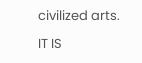civilized arts.

IT IS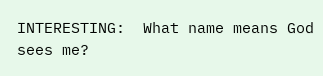INTERESTING:  What name means God sees me?